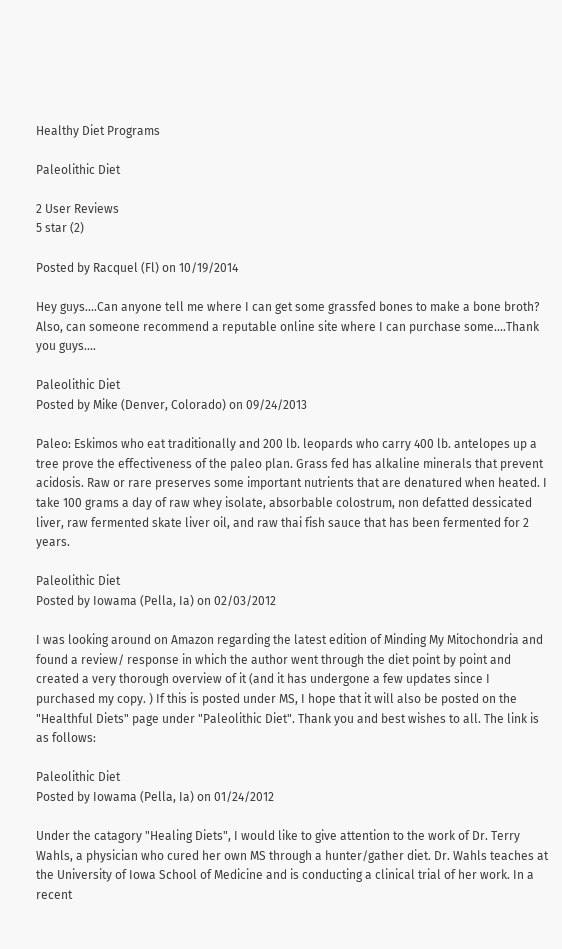Healthy Diet Programs

Paleolithic Diet

2 User Reviews
5 star (2)

Posted by Racquel (Fl) on 10/19/2014

Hey guys....Can anyone tell me where I can get some grassfed bones to make a bone broth? Also, can someone recommend a reputable online site where I can purchase some....Thank you guys....

Paleolithic Diet
Posted by Mike (Denver, Colorado) on 09/24/2013

Paleo: Eskimos who eat traditionally and 200 lb. leopards who carry 400 lb. antelopes up a tree prove the effectiveness of the paleo plan. Grass fed has alkaline minerals that prevent acidosis. Raw or rare preserves some important nutrients that are denatured when heated. I take 100 grams a day of raw whey isolate, absorbable colostrum, non defatted dessicated liver, raw fermented skate liver oil, and raw thai fish sauce that has been fermented for 2 years.

Paleolithic Diet
Posted by Iowama (Pella, Ia) on 02/03/2012

I was looking around on Amazon regarding the latest edition of Minding My Mitochondria and found a review/ response in which the author went through the diet point by point and created a very thorough overview of it (and it has undergone a few updates since I purchased my copy. ) If this is posted under MS, I hope that it will also be posted on the "Healthful Diets" page under "Paleolithic Diet". Thank you and best wishes to all. The link is as follows:

Paleolithic Diet
Posted by Iowama (Pella, Ia) on 01/24/2012

Under the catagory "Healing Diets", I would like to give attention to the work of Dr. Terry Wahls, a physician who cured her own MS through a hunter/gather diet. Dr. Wahls teaches at the University of Iowa School of Medicine and is conducting a clinical trial of her work. In a recent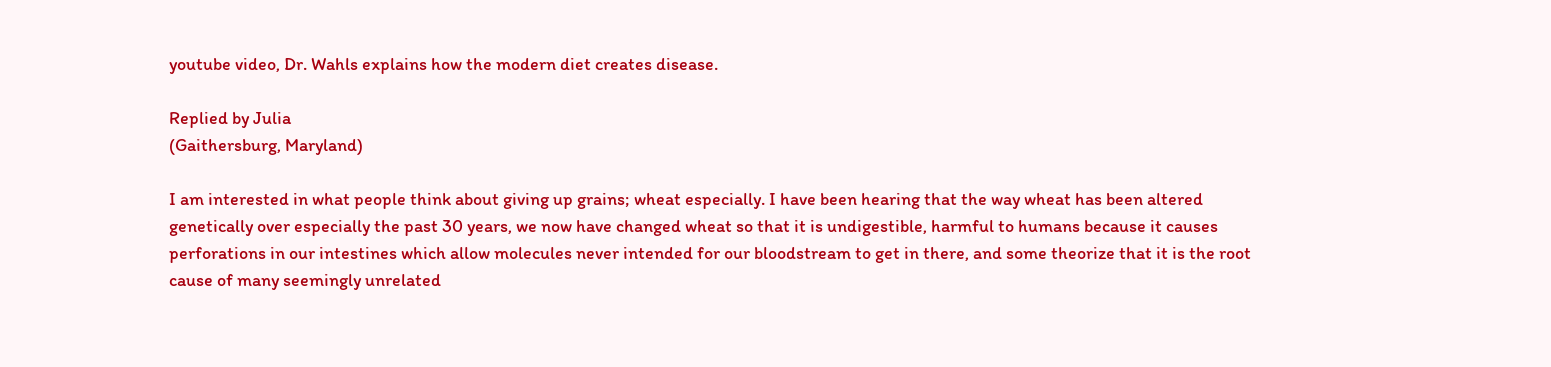youtube video, Dr. Wahls explains how the modern diet creates disease.

Replied by Julia
(Gaithersburg, Maryland)

I am interested in what people think about giving up grains; wheat especially. I have been hearing that the way wheat has been altered genetically over especially the past 30 years, we now have changed wheat so that it is undigestible, harmful to humans because it causes perforations in our intestines which allow molecules never intended for our bloodstream to get in there, and some theorize that it is the root cause of many seemingly unrelated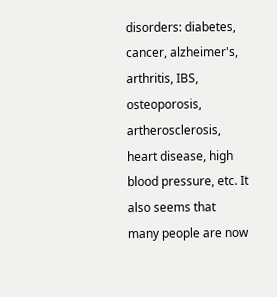disorders: diabetes, cancer, alzheimer's, arthritis, IBS, osteoporosis, artherosclerosis, heart disease, high blood pressure, etc. It also seems that many people are now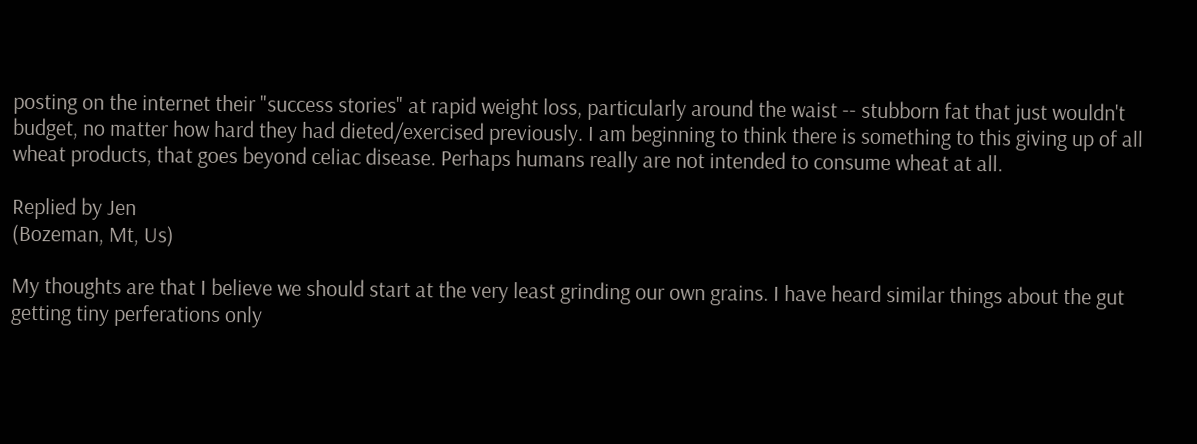posting on the internet their "success stories" at rapid weight loss, particularly around the waist -- stubborn fat that just wouldn't budget, no matter how hard they had dieted/exercised previously. I am beginning to think there is something to this giving up of all wheat products, that goes beyond celiac disease. Perhaps humans really are not intended to consume wheat at all.

Replied by Jen
(Bozeman, Mt, Us)

My thoughts are that I believe we should start at the very least grinding our own grains. I have heard similar things about the gut getting tiny perferations only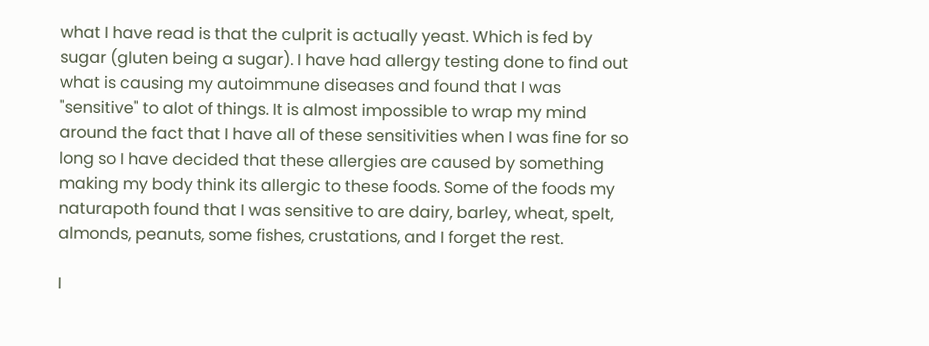what I have read is that the culprit is actually yeast. Which is fed by sugar (gluten being a sugar). I have had allergy testing done to find out what is causing my autoimmune diseases and found that I was "sensitive" to alot of things. It is almost impossible to wrap my mind around the fact that I have all of these sensitivities when I was fine for so long so I have decided that these allergies are caused by something making my body think its allergic to these foods. Some of the foods my naturapoth found that I was sensitive to are dairy, barley, wheat, spelt, almonds, peanuts, some fishes, crustations, and I forget the rest.

I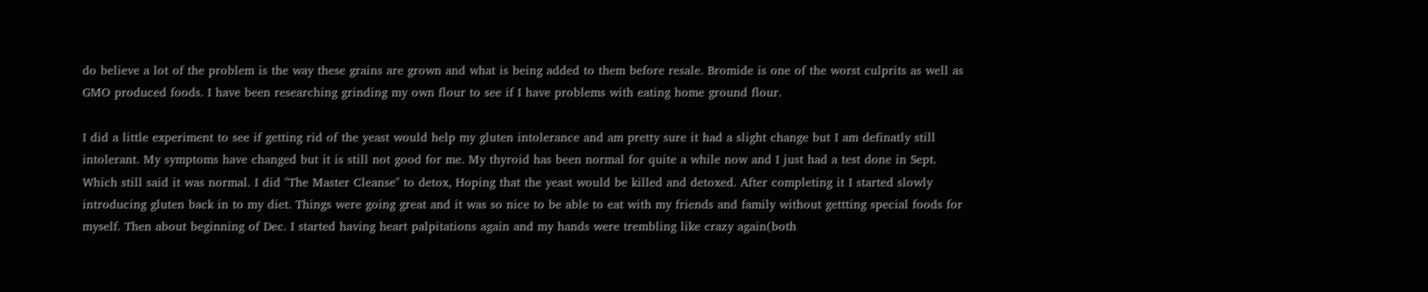do believe a lot of the problem is the way these grains are grown and what is being added to them before resale. Bromide is one of the worst culprits as well as GMO produced foods. I have been researching grinding my own flour to see if I have problems with eating home ground flour.

I did a little experiment to see if getting rid of the yeast would help my gluten intolerance and am pretty sure it had a slight change but I am definatly still intolerant. My symptoms have changed but it is still not good for me. My thyroid has been normal for quite a while now and I just had a test done in Sept. Which still said it was normal. I did "The Master Cleanse" to detox, Hoping that the yeast would be killed and detoxed. After completing it I started slowly introducing gluten back in to my diet. Things were going great and it was so nice to be able to eat with my friends and family without gettting special foods for myself. Then about beginning of Dec. I started having heart palpitations again and my hands were trembling like crazy again(both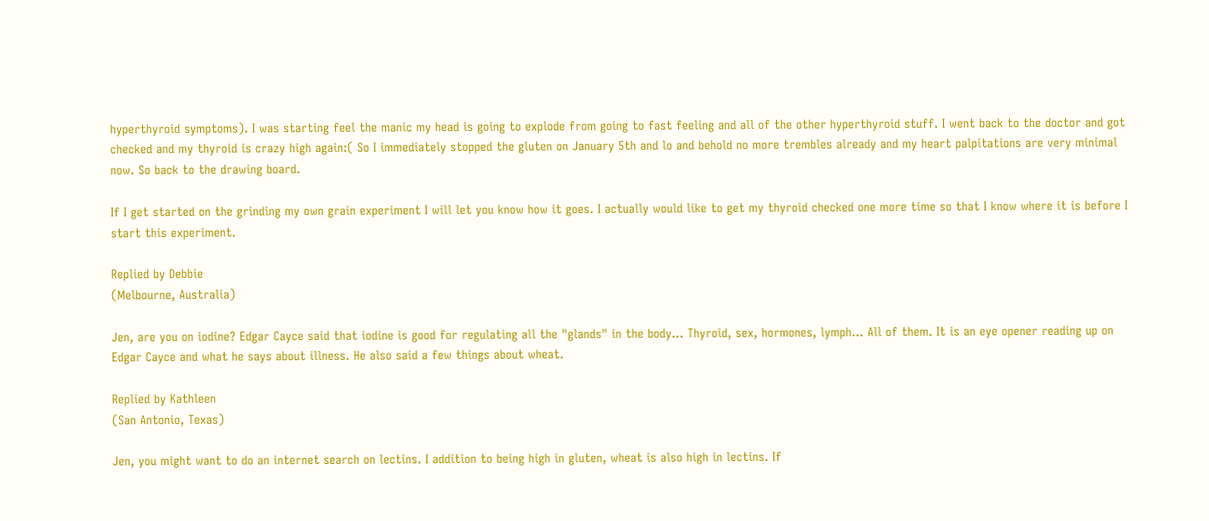hyperthyroid symptoms). I was starting feel the manic my head is going to explode from going to fast feeling and all of the other hyperthyroid stuff. I went back to the doctor and got checked and my thyroid is crazy high again:( So I immediately stopped the gluten on January 5th and lo and behold no more trembles already and my heart palpitations are very minimal now. So back to the drawing board.

If I get started on the grinding my own grain experiment I will let you know how it goes. I actually would like to get my thyroid checked one more time so that I know where it is before I start this experiment.

Replied by Debbie
(Melbourne, Australia)

Jen, are you on iodine? Edgar Cayce said that iodine is good for regulating all the "glands" in the body... Thyroid, sex, hormones, lymph... All of them. It is an eye opener reading up on Edgar Cayce and what he says about illness. He also said a few things about wheat.

Replied by Kathleen
(San Antonio, Texas)

Jen, you might want to do an internet search on lectins. I addition to being high in gluten, wheat is also high in lectins. If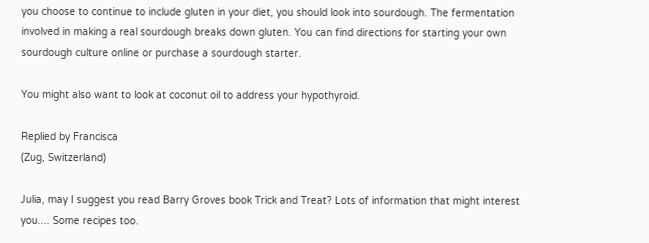you choose to continue to include gluten in your diet, you should look into sourdough. The fermentation involved in making a real sourdough breaks down gluten. You can find directions for starting your own sourdough culture online or purchase a sourdough starter.

You might also want to look at coconut oil to address your hypothyroid.

Replied by Francisca
(Zug, Switzerland)

Julia, may I suggest you read Barry Groves book Trick and Treat? Lots of information that might interest you.... Some recipes too.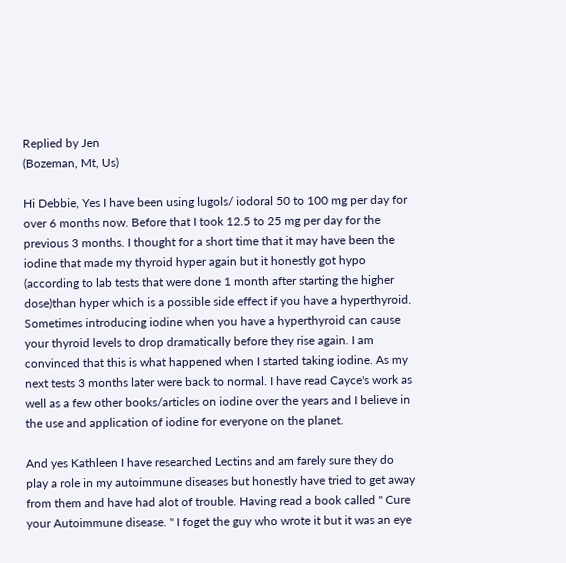Replied by Jen
(Bozeman, Mt, Us)

Hi Debbie, Yes I have been using lugols/ iodoral 50 to 100 mg per day for over 6 months now. Before that I took 12.5 to 25 mg per day for the previous 3 months. I thought for a short time that it may have been the iodine that made my thyroid hyper again but it honestly got hypo (according to lab tests that were done 1 month after starting the higher dose)than hyper which is a possible side effect if you have a hyperthyroid. Sometimes introducing iodine when you have a hyperthyroid can cause your thyroid levels to drop dramatically before they rise again. I am convinced that this is what happened when I started taking iodine. As my next tests 3 months later were back to normal. I have read Cayce's work as well as a few other books/articles on iodine over the years and I believe in the use and application of iodine for everyone on the planet.

And yes Kathleen I have researched Lectins and am farely sure they do play a role in my autoimmune diseases but honestly have tried to get away from them and have had alot of trouble. Having read a book called " Cure your Autoimmune disease. " I foget the guy who wrote it but it was an eye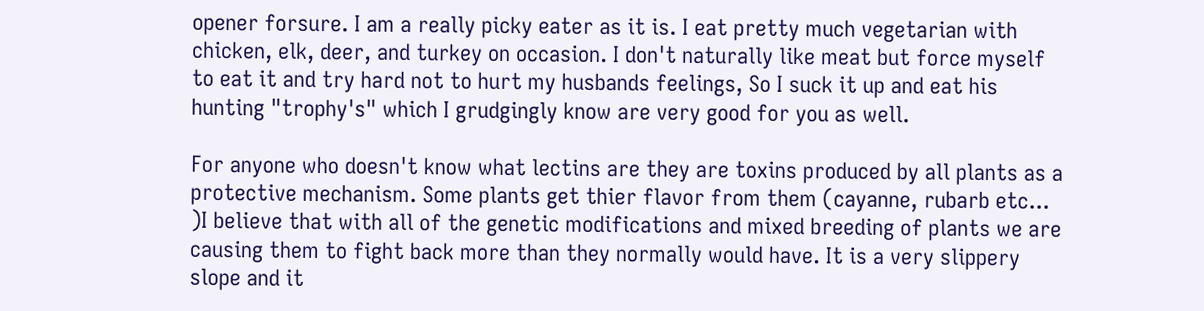opener forsure. I am a really picky eater as it is. I eat pretty much vegetarian with chicken, elk, deer, and turkey on occasion. I don't naturally like meat but force myself to eat it and try hard not to hurt my husbands feelings, So I suck it up and eat his hunting "trophy's" which I grudgingly know are very good for you as well.

For anyone who doesn't know what lectins are they are toxins produced by all plants as a protective mechanism. Some plants get thier flavor from them (cayanne, rubarb etc... )I believe that with all of the genetic modifications and mixed breeding of plants we are causing them to fight back more than they normally would have. It is a very slippery slope and it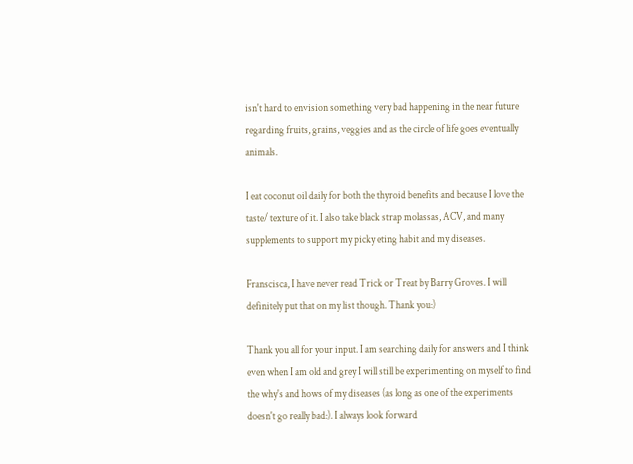isn't hard to envision something very bad happening in the near future regarding fruits, grains, veggies and as the circle of life goes eventually animals.

I eat coconut oil daily for both the thyroid benefits and because I love the taste/ texture of it. I also take black strap molassas, ACV, and many supplements to support my picky eting habit and my diseases.

Franscisca, I have never read Trick or Treat by Barry Groves. I will definitely put that on my list though. Thank you:)

Thank you all for your input. I am searching daily for answers and I think even when I am old and grey I will still be experimenting on myself to find the why's and hows of my diseases (as long as one of the experiments doesn't go really bad:). I always look forward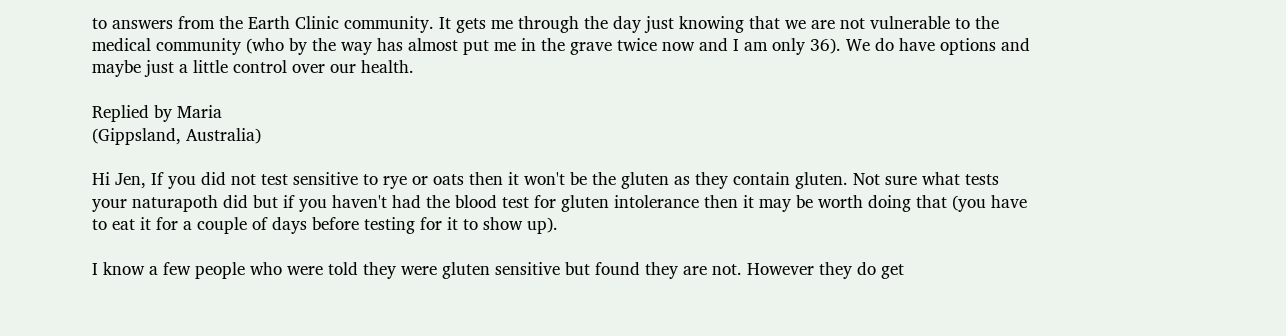to answers from the Earth Clinic community. It gets me through the day just knowing that we are not vulnerable to the medical community (who by the way has almost put me in the grave twice now and I am only 36). We do have options and maybe just a little control over our health.

Replied by Maria
(Gippsland, Australia)

Hi Jen, If you did not test sensitive to rye or oats then it won't be the gluten as they contain gluten. Not sure what tests your naturapoth did but if you haven't had the blood test for gluten intolerance then it may be worth doing that (you have to eat it for a couple of days before testing for it to show up).

I know a few people who were told they were gluten sensitive but found they are not. However they do get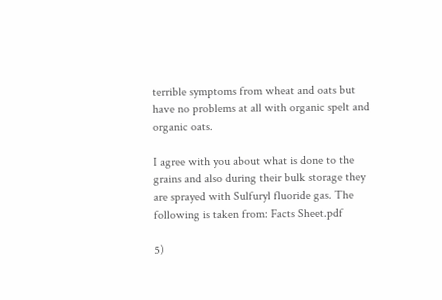terrible symptoms from wheat and oats but have no problems at all with organic spelt and organic oats.

I agree with you about what is done to the grains and also during their bulk storage they are sprayed with Sulfuryl fluoride gas. The following is taken from: Facts Sheet.pdf

5)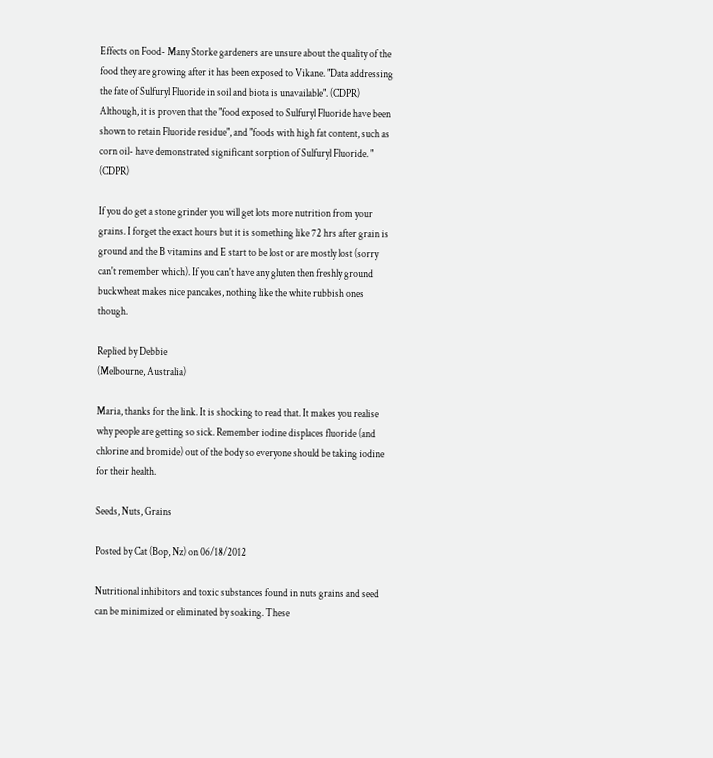Effects on Food- Many Storke gardeners are unsure about the quality of the food they are growing after it has been exposed to Vikane. "Data addressing the fate of Sulfuryl Fluoride in soil and biota is unavailable". (CDPR) Although, it is proven that the "food exposed to Sulfuryl Fluoride have been shown to retain Fluoride residue", and "foods with high fat content, such as corn oil- have demonstrated significant sorption of Sulfuryl Fluoride. " (CDPR)

If you do get a stone grinder you will get lots more nutrition from your grains. I forget the exact hours but it is something like 72 hrs after grain is ground and the B vitamins and E start to be lost or are mostly lost (sorry can't remember which). If you can't have any gluten then freshly ground buckwheat makes nice pancakes, nothing like the white rubbish ones though.

Replied by Debbie
(Melbourne, Australia)

Maria, thanks for the link. It is shocking to read that. It makes you realise why people are getting so sick. Remember iodine displaces fluoride (and chlorine and bromide) out of the body so everyone should be taking iodine for their health.

Seeds, Nuts, Grains

Posted by Cat (Bop, Nz) on 06/18/2012

Nutritional inhibitors and toxic substances found in nuts grains and seed can be minimized or eliminated by soaking. These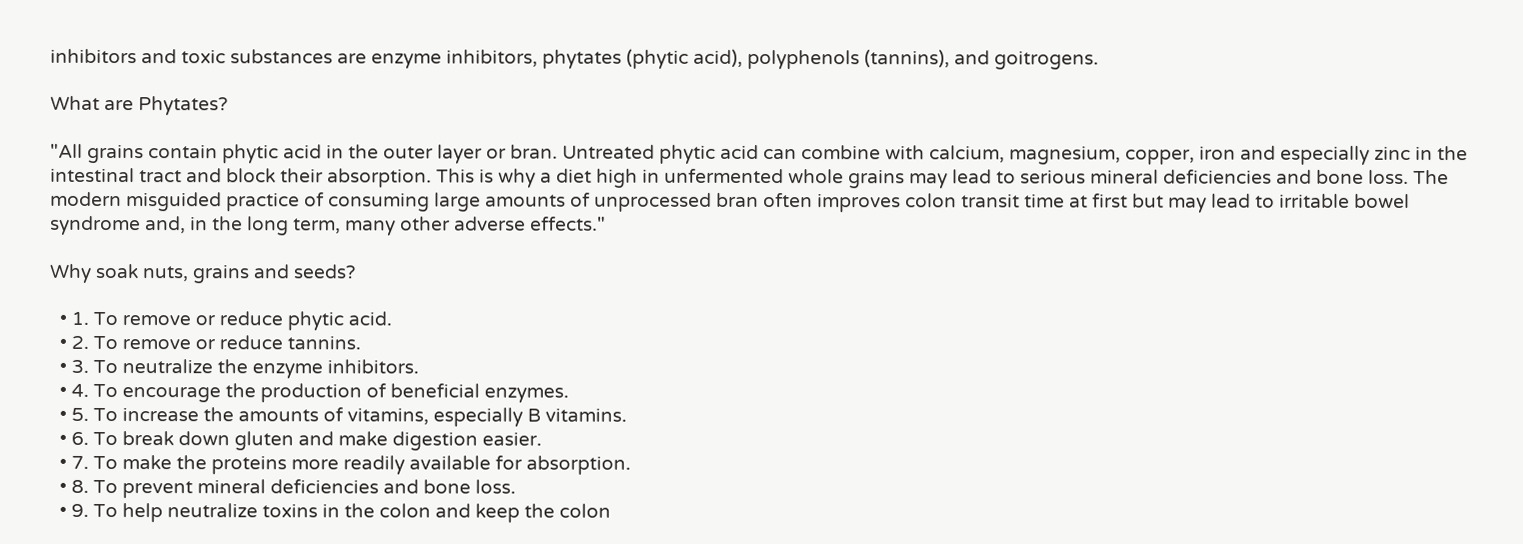inhibitors and toxic substances are enzyme inhibitors, phytates (phytic acid), polyphenols (tannins), and goitrogens.

What are Phytates?

"All grains contain phytic acid in the outer layer or bran. Untreated phytic acid can combine with calcium, magnesium, copper, iron and especially zinc in the intestinal tract and block their absorption. This is why a diet high in unfermented whole grains may lead to serious mineral deficiencies and bone loss. The modern misguided practice of consuming large amounts of unprocessed bran often improves colon transit time at first but may lead to irritable bowel syndrome and, in the long term, many other adverse effects."

Why soak nuts, grains and seeds?

  • 1. To remove or reduce phytic acid.
  • 2. To remove or reduce tannins.
  • 3. To neutralize the enzyme inhibitors.
  • 4. To encourage the production of beneficial enzymes.
  • 5. To increase the amounts of vitamins, especially B vitamins.
  • 6. To break down gluten and make digestion easier.
  • 7. To make the proteins more readily available for absorption.
  • 8. To prevent mineral deficiencies and bone loss.
  • 9. To help neutralize toxins in the colon and keep the colon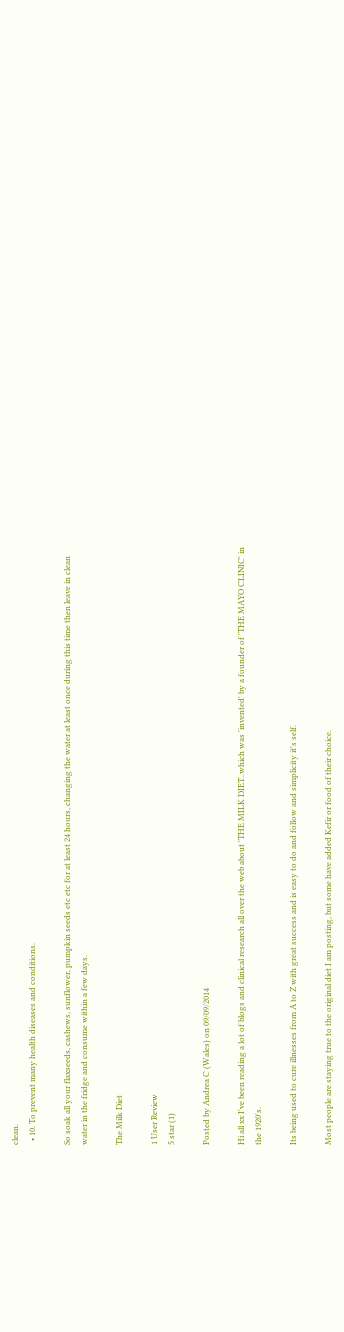clean.
  • 10. To prevent many health diseases and conditions.

So soak all your flaxseeds, cashews, sunflower, pumpkin seeds etc etc for at least 24 hours, changing the water at least once during this time then leave in clean water in the fridge and consume within a few days.

The Milk Diet

1 User Review
5 star (1)

Posted by Andrea C (Wales) on 09/09/2014

Hi all xx I've been reading a lot of blogs and clinical research all over the web about 'THE MILK DIET..which was 'invented' by a founder of 'THE MAYO CLINIC' in the 1920's.

Its being used to cure illnesses from A to Z with great success and is easy to do and follow and simplicity it's self.

Most people are staying true to the original diet I am posting, but some have added Kefir or food of their choice.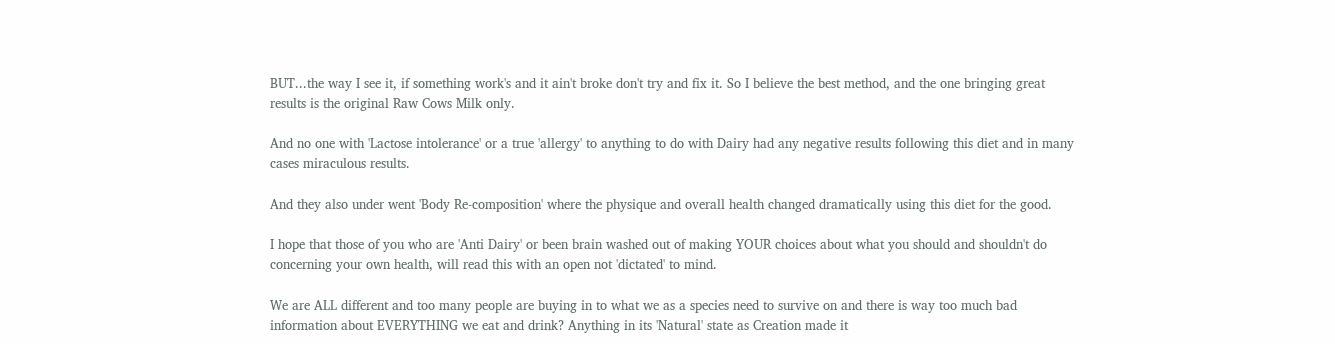BUT...the way I see it, if something work's and it ain't broke don't try and fix it. So I believe the best method, and the one bringing great results is the original Raw Cows Milk only.

And no one with 'Lactose intolerance' or a true 'allergy' to anything to do with Dairy had any negative results following this diet and in many cases miraculous results.

And they also under went 'Body Re-composition' where the physique and overall health changed dramatically using this diet for the good.

I hope that those of you who are 'Anti Dairy' or been brain washed out of making YOUR choices about what you should and shouldn't do concerning your own health, will read this with an open not 'dictated' to mind.

We are ALL different and too many people are buying in to what we as a species need to survive on and there is way too much bad information about EVERYTHING we eat and drink? Anything in its 'Natural' state as Creation made it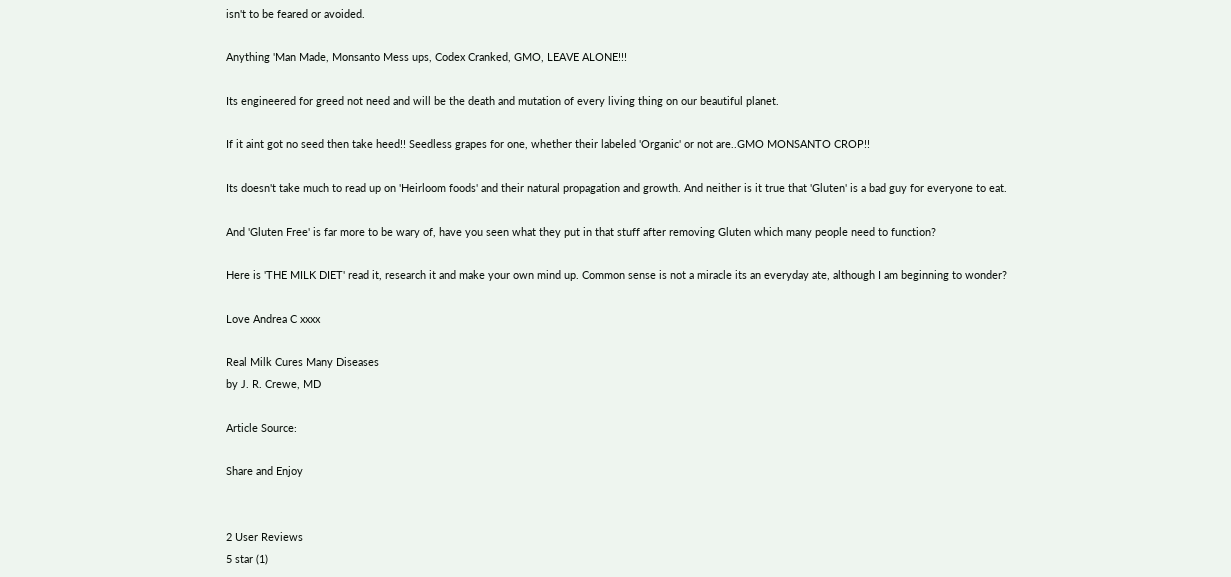isn't to be feared or avoided.

Anything 'Man Made, Monsanto Mess ups, Codex Cranked, GMO, LEAVE ALONE!!!

Its engineered for greed not need and will be the death and mutation of every living thing on our beautiful planet.

If it aint got no seed then take heed!! Seedless grapes for one, whether their labeled 'Organic' or not are..GMO MONSANTO CROP!!

Its doesn't take much to read up on 'Heirloom foods' and their natural propagation and growth. And neither is it true that 'Gluten' is a bad guy for everyone to eat.

And 'Gluten Free' is far more to be wary of, have you seen what they put in that stuff after removing Gluten which many people need to function?

Here is 'THE MILK DIET' read it, research it and make your own mind up. Common sense is not a miracle its an everyday ate, although I am beginning to wonder?

Love Andrea C xxxx

Real Milk Cures Many Diseases
by J. R. Crewe, MD

Article Source:

Share and Enjoy


2 User Reviews
5 star (1)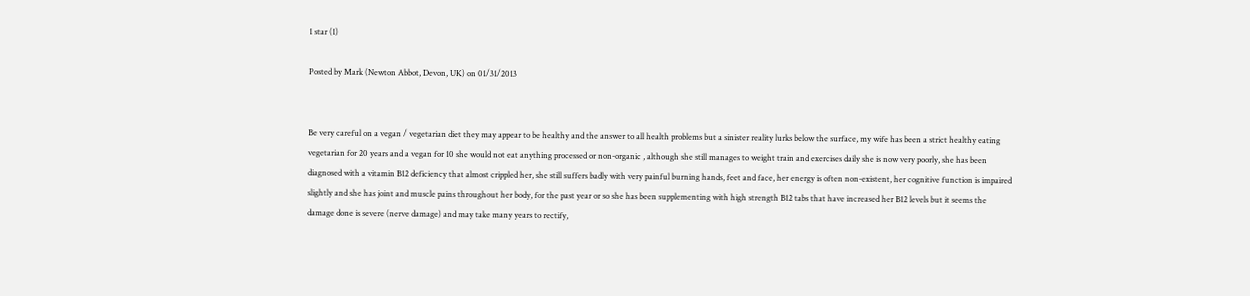1 star (1)

Posted by Mark (Newton Abbot, Devon, UK) on 01/31/2013


Be very careful on a vegan / vegetarian diet they may appear to be healthy and the answer to all health problems but a sinister reality lurks below the surface, my wife has been a strict healthy eating vegetarian for 20 years and a vegan for 10 she would not eat anything processed or non-organic , although she still manages to weight train and exercises daily she is now very poorly, she has been diagnosed with a vitamin B12 deficiency that almost crippled her, she still suffers badly with very painful burning hands, feet and face, her energy is often non-existent, her cognitive function is impaired slightly and she has joint and muscle pains throughout her body, for the past year or so she has been supplementing with high strength B12 tabs that have increased her B12 levels but it seems the damage done is severe (nerve damage) and may take many years to rectify,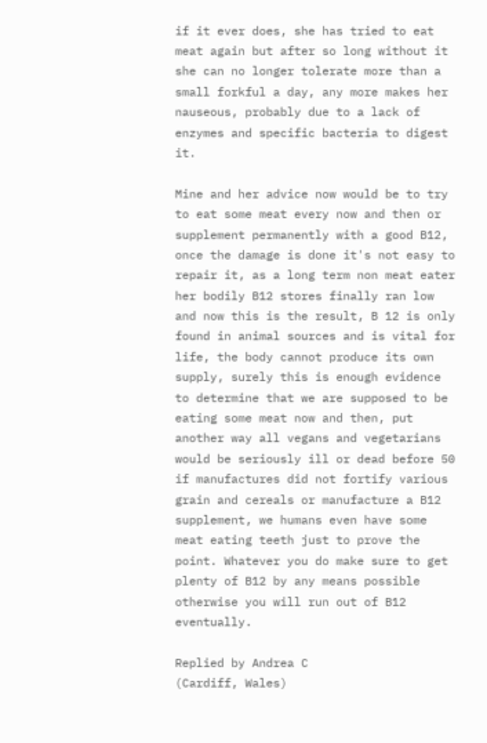if it ever does, she has tried to eat meat again but after so long without it she can no longer tolerate more than a small forkful a day, any more makes her nauseous, probably due to a lack of enzymes and specific bacteria to digest it.

Mine and her advice now would be to try to eat some meat every now and then or supplement permanently with a good B12, once the damage is done it's not easy to repair it, as a long term non meat eater her bodily B12 stores finally ran low and now this is the result, B 12 is only found in animal sources and is vital for life, the body cannot produce its own supply, surely this is enough evidence to determine that we are supposed to be eating some meat now and then, put another way all vegans and vegetarians would be seriously ill or dead before 50 if manufactures did not fortify various grain and cereals or manufacture a B12 supplement, we humans even have some meat eating teeth just to prove the point. Whatever you do make sure to get plenty of B12 by any means possible otherwise you will run out of B12 eventually.

Replied by Andrea C
(Cardiff, Wales)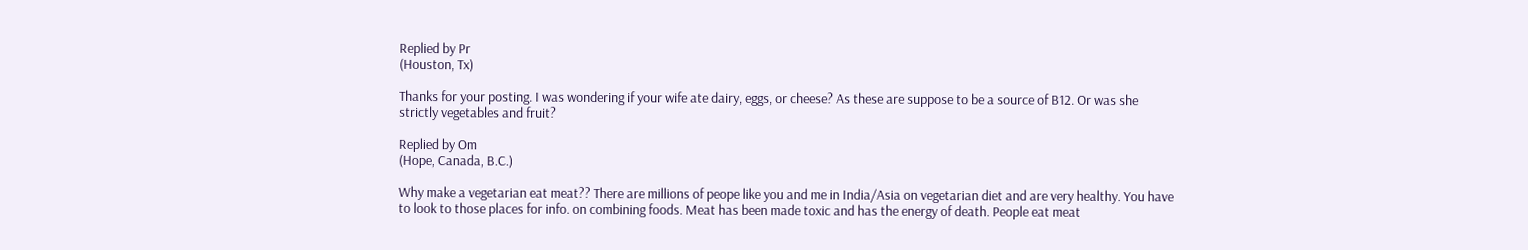Replied by Pr
(Houston, Tx)

Thanks for your posting. I was wondering if your wife ate dairy, eggs, or cheese? As these are suppose to be a source of B12. Or was she strictly vegetables and fruit?

Replied by Om
(Hope, Canada, B.C.)

Why make a vegetarian eat meat?? There are millions of peope like you and me in India/Asia on vegetarian diet and are very healthy. You have to look to those places for info. on combining foods. Meat has been made toxic and has the energy of death. People eat meat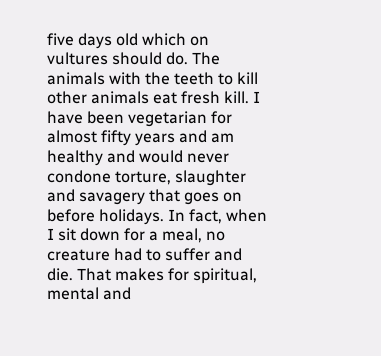five days old which on vultures should do. The animals with the teeth to kill other animals eat fresh kill. I have been vegetarian for almost fifty years and am healthy and would never condone torture, slaughter and savagery that goes on before holidays. In fact, when I sit down for a meal, no creature had to suffer and die. That makes for spiritual, mental and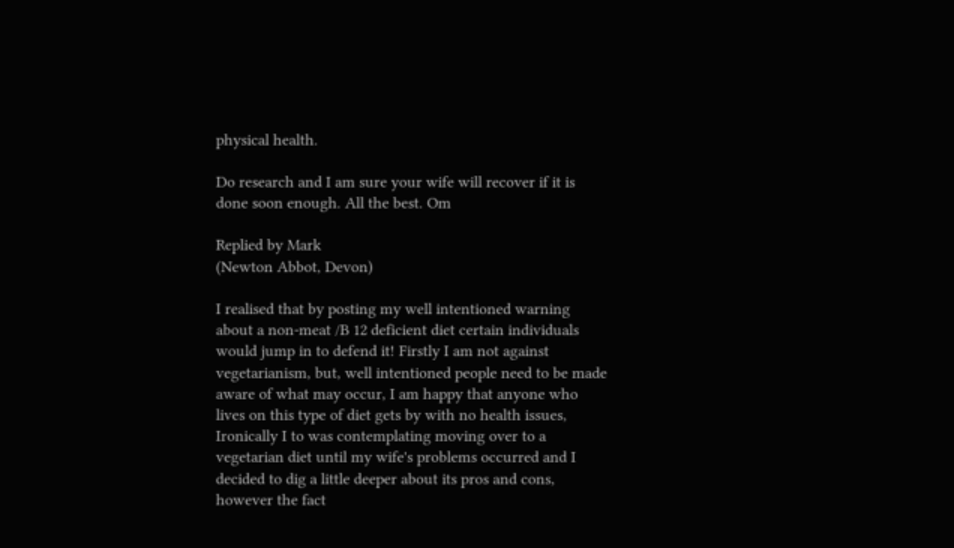physical health.

Do research and I am sure your wife will recover if it is done soon enough. All the best. Om

Replied by Mark
(Newton Abbot, Devon)

I realised that by posting my well intentioned warning about a non-meat /B 12 deficient diet certain individuals would jump in to defend it! Firstly I am not against vegetarianism, but, well intentioned people need to be made aware of what may occur, I am happy that anyone who lives on this type of diet gets by with no health issues, Ironically I to was contemplating moving over to a vegetarian diet until my wife's problems occurred and I decided to dig a little deeper about its pros and cons, however the fact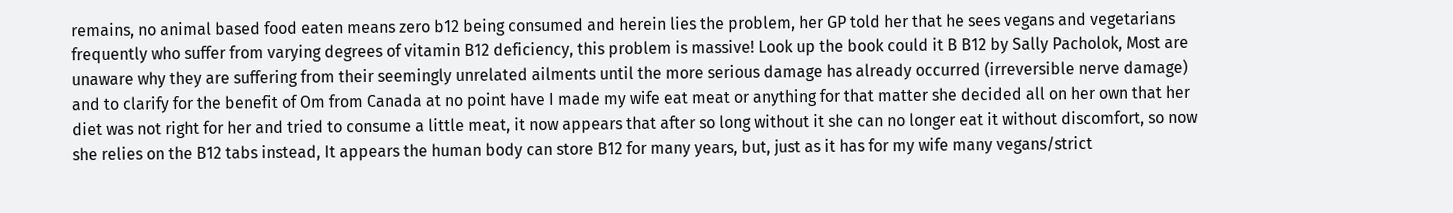remains, no animal based food eaten means zero b12 being consumed and herein lies the problem, her GP told her that he sees vegans and vegetarians frequently who suffer from varying degrees of vitamin B12 deficiency, this problem is massive! Look up the book could it B B12 by Sally Pacholok, Most are unaware why they are suffering from their seemingly unrelated ailments until the more serious damage has already occurred (irreversible nerve damage) and to clarify for the benefit of Om from Canada at no point have I made my wife eat meat or anything for that matter she decided all on her own that her diet was not right for her and tried to consume a little meat, it now appears that after so long without it she can no longer eat it without discomfort, so now she relies on the B12 tabs instead, It appears the human body can store B12 for many years, but, just as it has for my wife many vegans/strict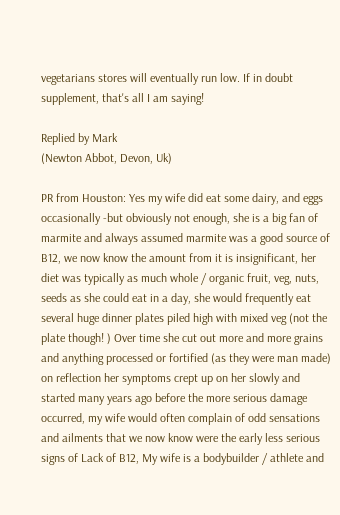vegetarians stores will eventually run low. If in doubt supplement, that's all I am saying!

Replied by Mark
(Newton Abbot, Devon, Uk)

PR from Houston: Yes my wife did eat some dairy, and eggs occasionally -but obviously not enough, she is a big fan of marmite and always assumed marmite was a good source of B12, we now know the amount from it is insignificant, her diet was typically as much whole / organic fruit, veg, nuts, seeds as she could eat in a day, she would frequently eat several huge dinner plates piled high with mixed veg (not the plate though! ) Over time she cut out more and more grains and anything processed or fortified (as they were man made) on reflection her symptoms crept up on her slowly and started many years ago before the more serious damage occurred, my wife would often complain of odd sensations and ailments that we now know were the early less serious signs of Lack of B12, My wife is a bodybuilder / athlete and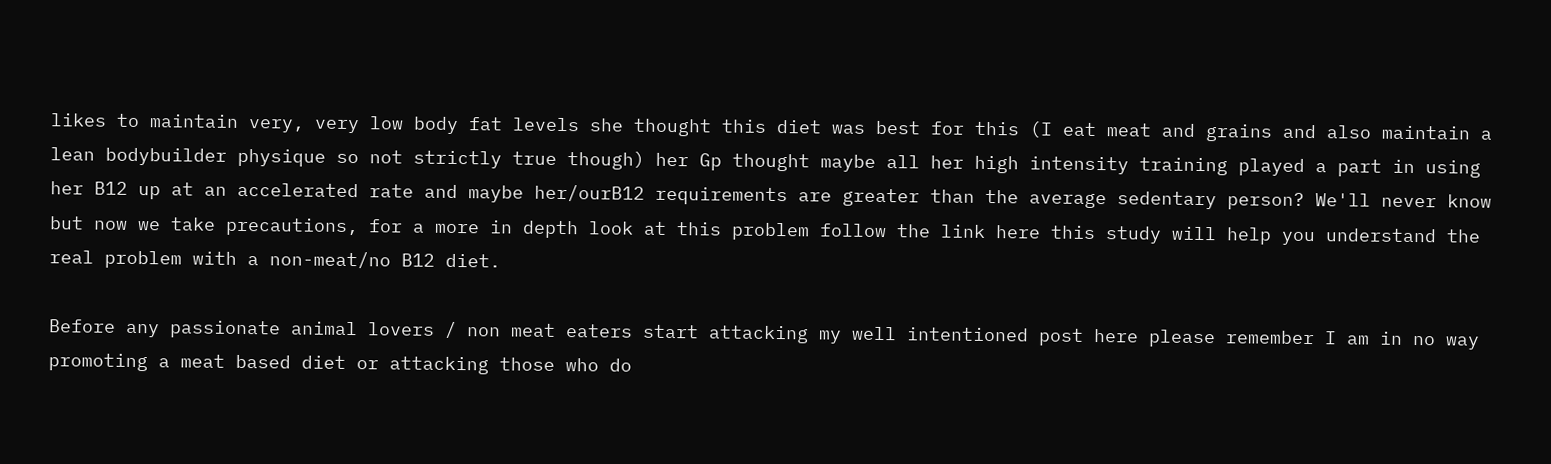likes to maintain very, very low body fat levels she thought this diet was best for this (I eat meat and grains and also maintain a lean bodybuilder physique so not strictly true though) her Gp thought maybe all her high intensity training played a part in using her B12 up at an accelerated rate and maybe her/ourB12 requirements are greater than the average sedentary person? We'll never know but now we take precautions, for a more in depth look at this problem follow the link here this study will help you understand the real problem with a non-meat/no B12 diet.

Before any passionate animal lovers / non meat eaters start attacking my well intentioned post here please remember I am in no way promoting a meat based diet or attacking those who do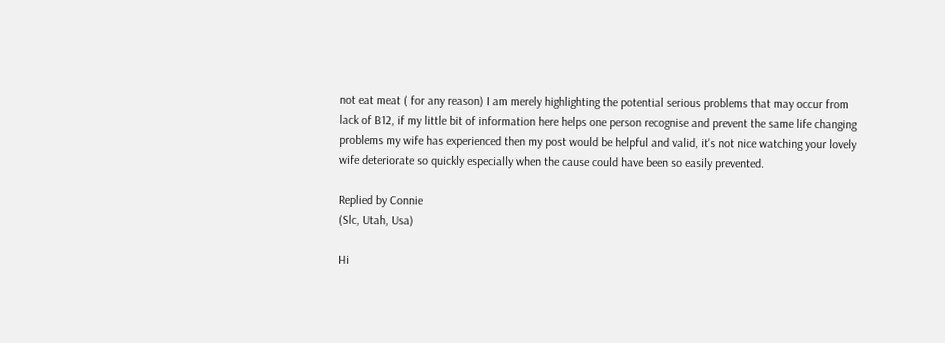not eat meat ( for any reason) I am merely highlighting the potential serious problems that may occur from lack of B12, if my little bit of information here helps one person recognise and prevent the same life changing problems my wife has experienced then my post would be helpful and valid, it's not nice watching your lovely wife deteriorate so quickly especially when the cause could have been so easily prevented.

Replied by Connie
(Slc, Utah, Usa)

Hi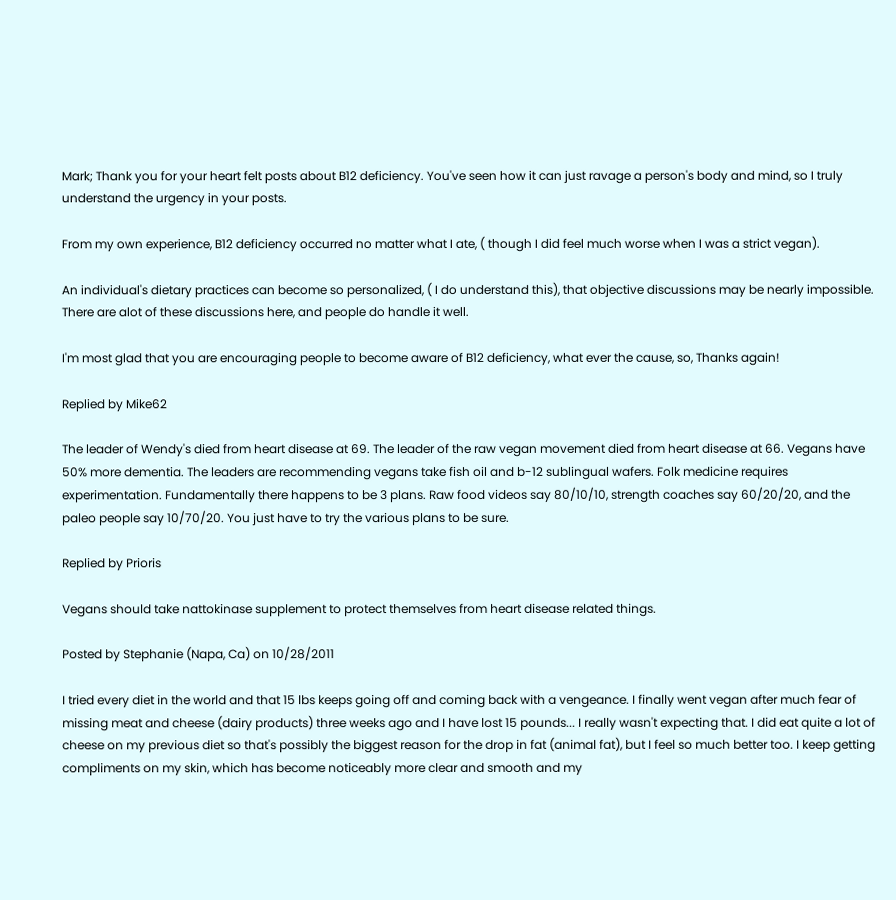Mark; Thank you for your heart felt posts about B12 deficiency. You've seen how it can just ravage a person's body and mind, so I truly understand the urgency in your posts.

From my own experience, B12 deficiency occurred no matter what I ate, ( though I did feel much worse when I was a strict vegan).

An individual's dietary practices can become so personalized, ( I do understand this), that objective discussions may be nearly impossible. There are alot of these discussions here, and people do handle it well.

I'm most glad that you are encouraging people to become aware of B12 deficiency, what ever the cause, so, Thanks again!

Replied by Mike62

The leader of Wendy's died from heart disease at 69. The leader of the raw vegan movement died from heart disease at 66. Vegans have 50% more dementia. The leaders are recommending vegans take fish oil and b-12 sublingual wafers. Folk medicine requires experimentation. Fundamentally there happens to be 3 plans. Raw food videos say 80/10/10, strength coaches say 60/20/20, and the paleo people say 10/70/20. You just have to try the various plans to be sure.

Replied by Prioris

Vegans should take nattokinase supplement to protect themselves from heart disease related things.

Posted by Stephanie (Napa, Ca) on 10/28/2011

I tried every diet in the world and that 15 lbs keeps going off and coming back with a vengeance. I finally went vegan after much fear of missing meat and cheese (dairy products) three weeks ago and I have lost 15 pounds... I really wasn't expecting that. I did eat quite a lot of cheese on my previous diet so that's possibly the biggest reason for the drop in fat (animal fat), but I feel so much better too. I keep getting compliments on my skin, which has become noticeably more clear and smooth and my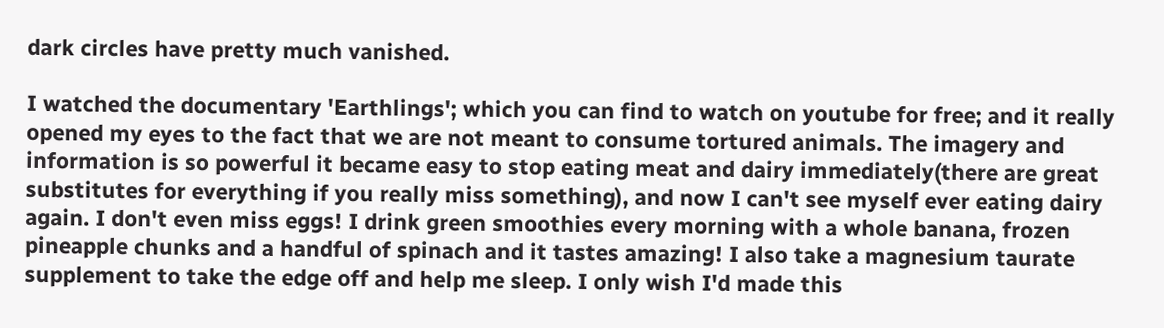dark circles have pretty much vanished.

I watched the documentary 'Earthlings'; which you can find to watch on youtube for free; and it really opened my eyes to the fact that we are not meant to consume tortured animals. The imagery and information is so powerful it became easy to stop eating meat and dairy immediately(there are great substitutes for everything if you really miss something), and now I can't see myself ever eating dairy again. I don't even miss eggs! I drink green smoothies every morning with a whole banana, frozen pineapple chunks and a handful of spinach and it tastes amazing! I also take a magnesium taurate supplement to take the edge off and help me sleep. I only wish I'd made this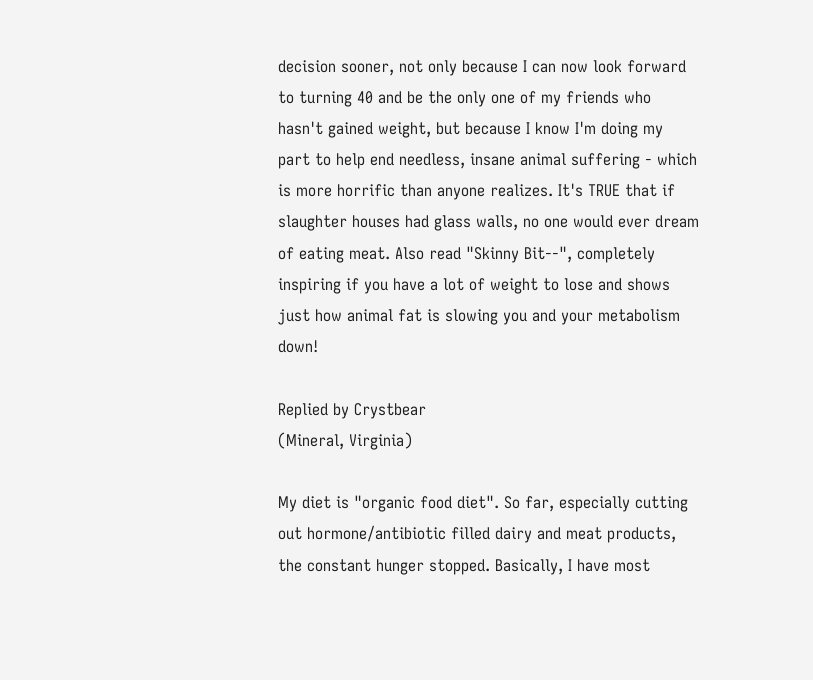decision sooner, not only because I can now look forward to turning 40 and be the only one of my friends who hasn't gained weight, but because I know I'm doing my part to help end needless, insane animal suffering - which is more horrific than anyone realizes. It's TRUE that if slaughter houses had glass walls, no one would ever dream of eating meat. Also read "Skinny Bit--", completely inspiring if you have a lot of weight to lose and shows just how animal fat is slowing you and your metabolism down!

Replied by Crystbear
(Mineral, Virginia)

My diet is "organic food diet". So far, especially cutting out hormone/antibiotic filled dairy and meat products, the constant hunger stopped. Basically, I have most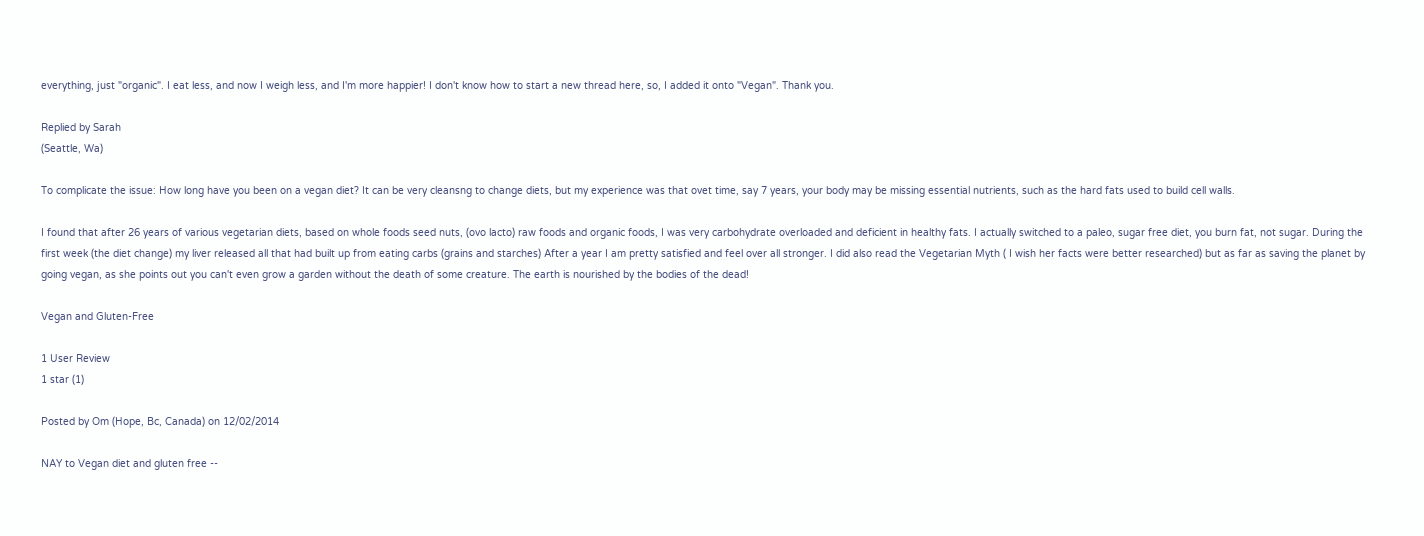everything, just "organic". I eat less, and now I weigh less, and I'm more happier! I don't know how to start a new thread here, so, I added it onto "Vegan". Thank you.

Replied by Sarah
(Seattle, Wa)

To complicate the issue: How long have you been on a vegan diet? It can be very cleansng to change diets, but my experience was that ovet time, say 7 years, your body may be missing essential nutrients, such as the hard fats used to build cell walls.

I found that after 26 years of various vegetarian diets, based on whole foods seed nuts, (ovo lacto) raw foods and organic foods, I was very carbohydrate overloaded and deficient in healthy fats. I actually switched to a paleo, sugar free diet, you burn fat, not sugar. During the first week (the diet change) my liver released all that had built up from eating carbs (grains and starches) After a year I am pretty satisfied and feel over all stronger. I did also read the Vegetarian Myth ( I wish her facts were better researched) but as far as saving the planet by going vegan, as she points out you can't even grow a garden without the death of some creature. The earth is nourished by the bodies of the dead!

Vegan and Gluten-Free

1 User Review
1 star (1)

Posted by Om (Hope, Bc, Canada) on 12/02/2014

NAY to Vegan diet and gluten free --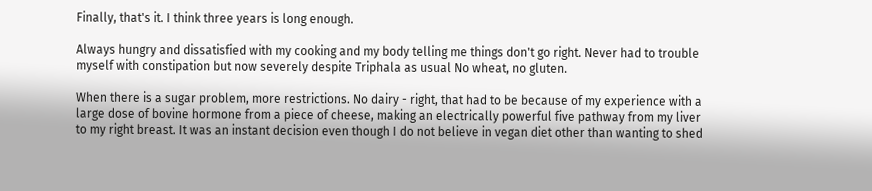Finally, that's it. I think three years is long enough.

Always hungry and dissatisfied with my cooking and my body telling me things don't go right. Never had to trouble myself with constipation but now severely despite Triphala as usual No wheat, no gluten.

When there is a sugar problem, more restrictions. No dairy - right, that had to be because of my experience with a large dose of bovine hormone from a piece of cheese, making an electrically powerful five pathway from my liver to my right breast. It was an instant decision even though I do not believe in vegan diet other than wanting to shed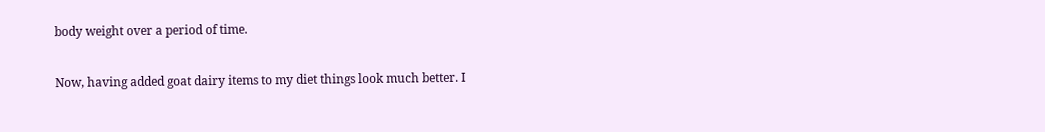body weight over a period of time.

Now, having added goat dairy items to my diet things look much better. I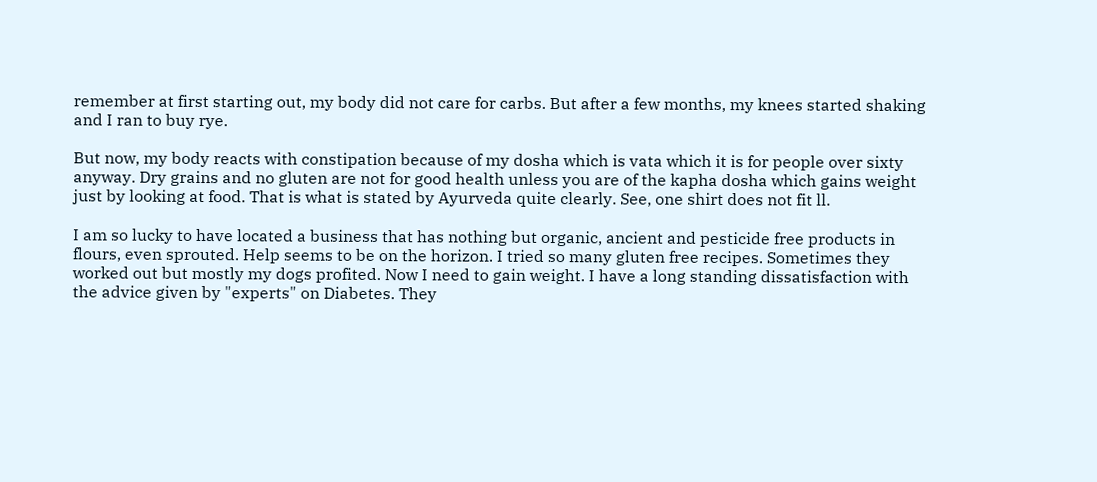remember at first starting out, my body did not care for carbs. But after a few months, my knees started shaking and I ran to buy rye.

But now, my body reacts with constipation because of my dosha which is vata which it is for people over sixty anyway. Dry grains and no gluten are not for good health unless you are of the kapha dosha which gains weight just by looking at food. That is what is stated by Ayurveda quite clearly. See, one shirt does not fit ll.

I am so lucky to have located a business that has nothing but organic, ancient and pesticide free products in flours, even sprouted. Help seems to be on the horizon. I tried so many gluten free recipes. Sometimes they worked out but mostly my dogs profited. Now I need to gain weight. I have a long standing dissatisfaction with the advice given by "experts" on Diabetes. They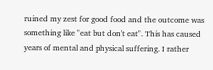ruined my zest for good food and the outcome was something like "eat but don't eat". This has caused years of mental and physical suffering. I rather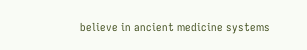believe in ancient medicine systems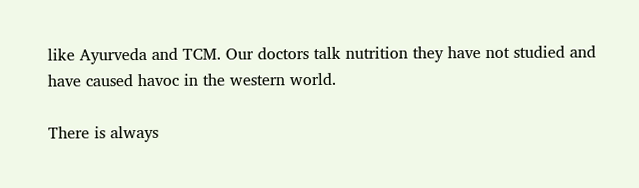like Ayurveda and TCM. Our doctors talk nutrition they have not studied and have caused havoc in the western world.

There is always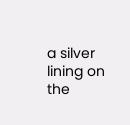a silver lining on the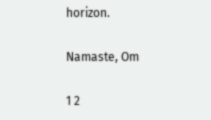horizon.

Namaste, Om

1 2